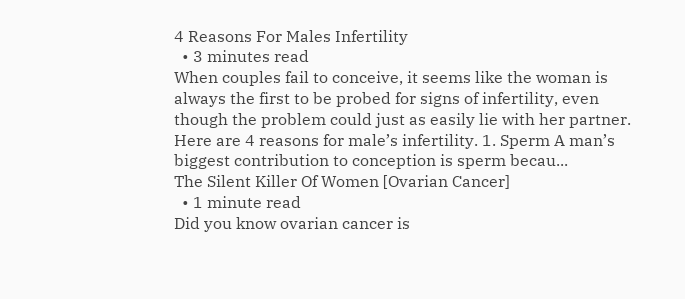4 Reasons For Males Infertility
  • 3 minutes read
When couples fail to conceive, it seems like the woman is always the first to be probed for signs of infertility, even though the problem could just as easily lie with her partner. Here are 4 reasons for male’s infertility. 1. Sperm A man’s biggest contribution to conception is sperm becau...
The Silent Killer Of Women [Ovarian Cancer]
  • 1 minute read
Did you know ovarian cancer is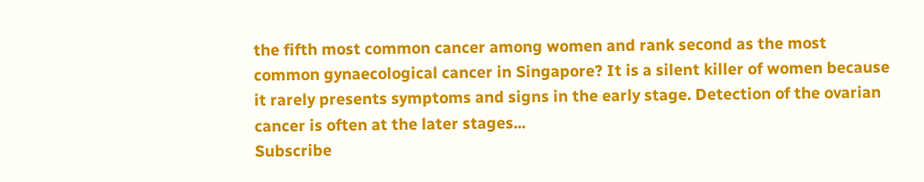the fifth most common cancer among women and rank second as the most common gynaecological cancer in Singapore? It is a silent killer of women because it rarely presents symptoms and signs in the early stage. Detection of the ovarian cancer is often at the later stages...
Subscribe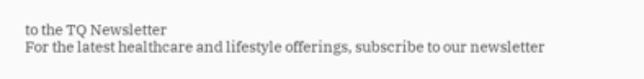to the TQ Newsletter
For the latest healthcare and lifestyle offerings, subscribe to our newsletter